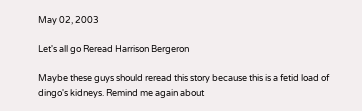May 02, 2003

Let's all go Reread Harrison Bergeron

Maybe these guys should reread this story because this is a fetid load of dingo's kidneys. Remind me again about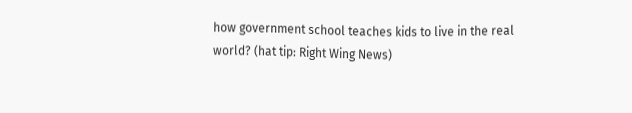how government school teaches kids to live in the real world? (hat tip: Right Wing News)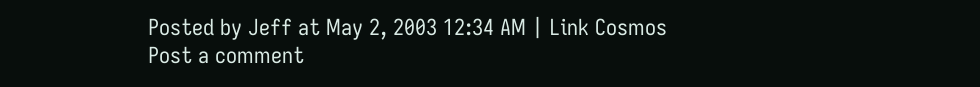Posted by Jeff at May 2, 2003 12:34 AM | Link Cosmos
Post a comment